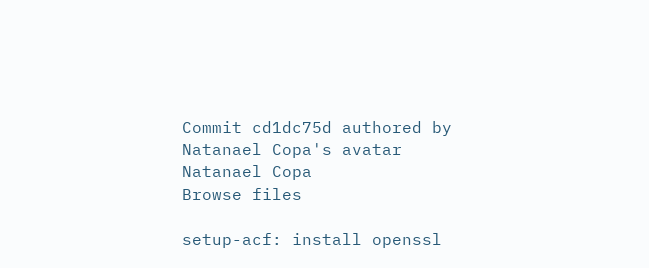Commit cd1dc75d authored by Natanael Copa's avatar Natanael Copa
Browse files

setup-acf: install openssl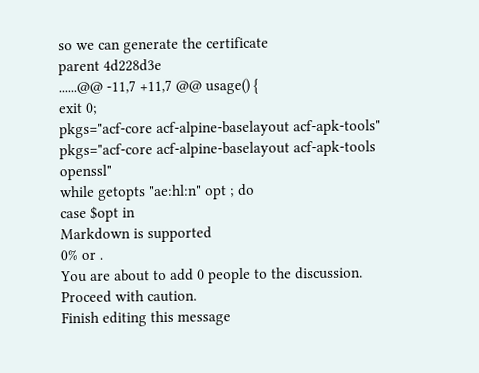so we can generate the certificate
parent 4d228d3e
......@@ -11,7 +11,7 @@ usage() {
exit 0;
pkgs="acf-core acf-alpine-baselayout acf-apk-tools"
pkgs="acf-core acf-alpine-baselayout acf-apk-tools openssl"
while getopts "ae:hl:n" opt ; do
case $opt in
Markdown is supported
0% or .
You are about to add 0 people to the discussion. Proceed with caution.
Finish editing this message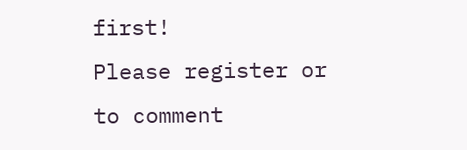first!
Please register or to comment